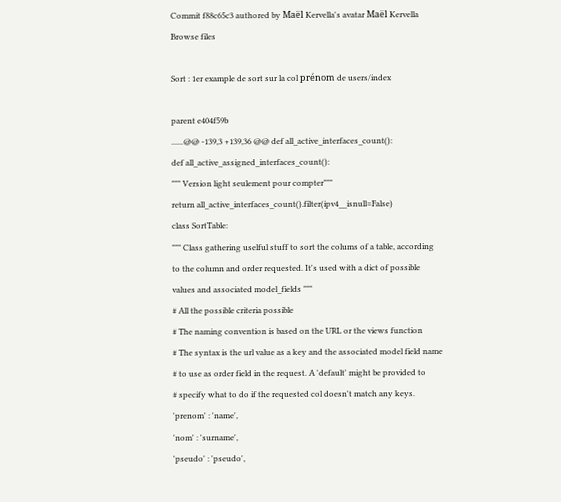Commit f88c65c3 authored by Maël Kervella's avatar Maël Kervella
Browse files

Sort : 1er example de sort sur la col prénom de users/index

parent e404f59b
......@@ -139,3 +139,36 @@ def all_active_interfaces_count():
def all_active_assigned_interfaces_count():
""" Version light seulement pour compter"""
return all_active_interfaces_count().filter(ipv4__isnull=False)
class SortTable:
""" Class gathering uselful stuff to sort the colums of a table, according
to the column and order requested. It's used with a dict of possible
values and associated model_fields """
# All the possible criteria possible
# The naming convention is based on the URL or the views function
# The syntax is the url value as a key and the associated model field name
# to use as order field in the request. A 'default' might be provided to
# specify what to do if the requested col doesn't match any keys.
'prenom' : 'name',
'nom' : 'surname',
'pseudo' : 'pseudo',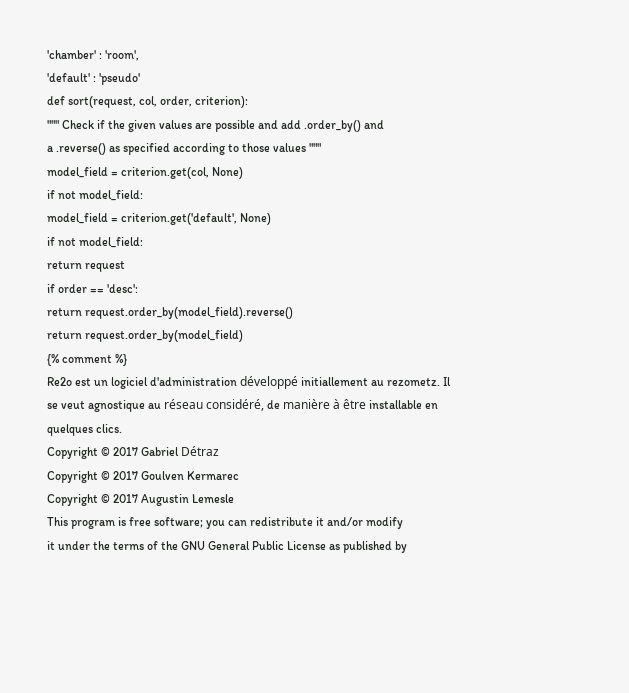'chamber' : 'room',
'default' : 'pseudo'
def sort(request, col, order, criterion):
""" Check if the given values are possible and add .order_by() and
a .reverse() as specified according to those values """
model_field = criterion.get(col, None)
if not model_field:
model_field = criterion.get('default', None)
if not model_field:
return request
if order == 'desc':
return request.order_by(model_field).reverse()
return request.order_by(model_field)
{% comment %}
Re2o est un logiciel d'administration développé initiallement au rezometz. Il
se veut agnostique au réseau considéré, de manière à être installable en
quelques clics.
Copyright © 2017 Gabriel Détraz
Copyright © 2017 Goulven Kermarec
Copyright © 2017 Augustin Lemesle
This program is free software; you can redistribute it and/or modify
it under the terms of the GNU General Public License as published by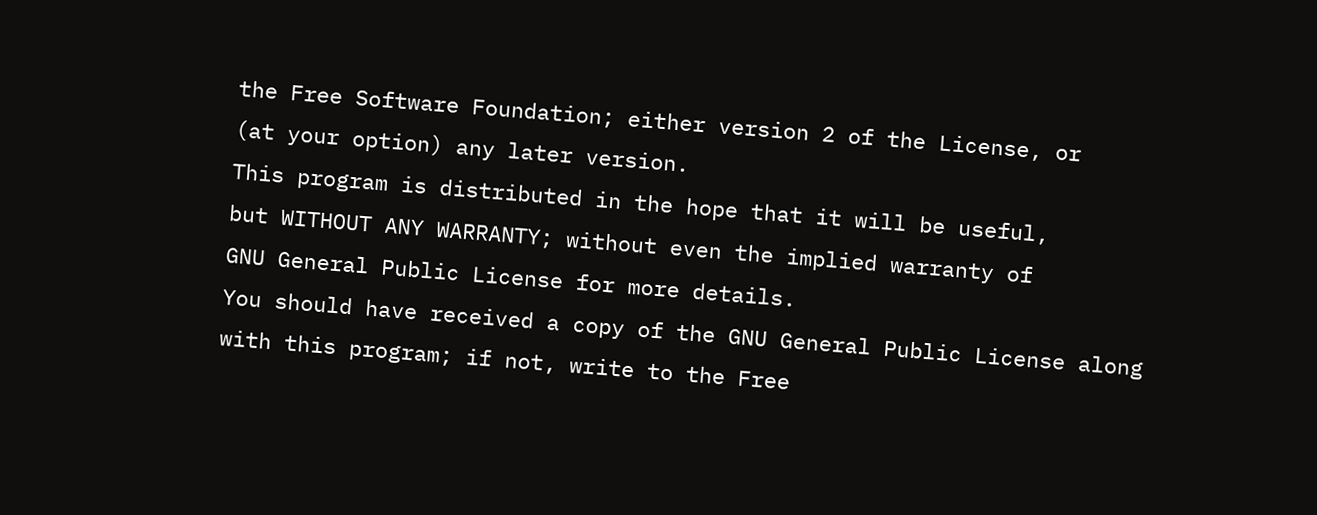the Free Software Foundation; either version 2 of the License, or
(at your option) any later version.
This program is distributed in the hope that it will be useful,
but WITHOUT ANY WARRANTY; without even the implied warranty of
GNU General Public License for more details.
You should have received a copy of the GNU General Public License along
with this program; if not, write to the Free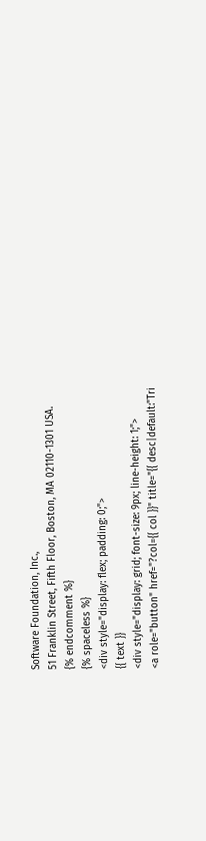Software Foundation, Inc.,
51 Franklin Street, Fifth Floor, Boston, MA 02110-1301 USA.
{% endcomment %}
{% spaceless %}
<div style="display: flex; padding: 0;">
{{ text }}
<div style="display: grid; font-size: 9px; line-height: 1;">
<a role="button" href="?col={{ col }}" title="{{ desc|default:"Tri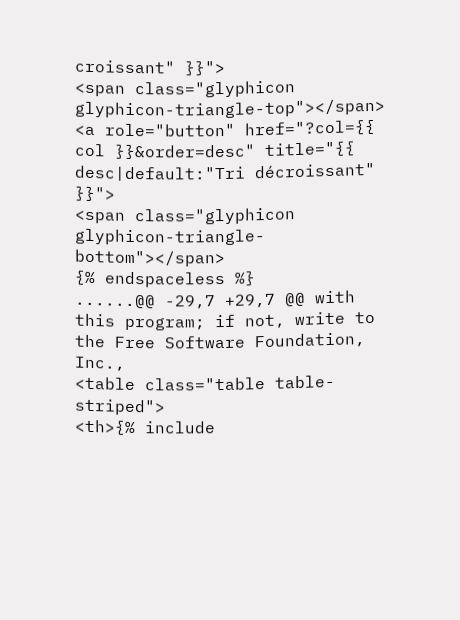croissant" }}">
<span class="glyphicon glyphicon-triangle-top"></span>
<a role="button" href="?col={{ col }}&order=desc" title="{{ desc|default:"Tri décroissant" }}">
<span class="glyphicon glyphicon-triangle-bottom"></span>
{% endspaceless %}
......@@ -29,7 +29,7 @@ with this program; if not, write to the Free Software Foundation, Inc.,
<table class="table table-striped">
<th>{% include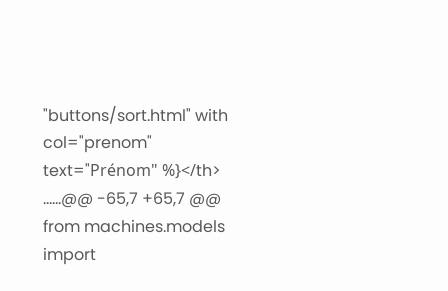"buttons/sort.html" with col="prenom" text="Prénom" %}</th>
......@@ -65,7 +65,7 @@ from machines.models import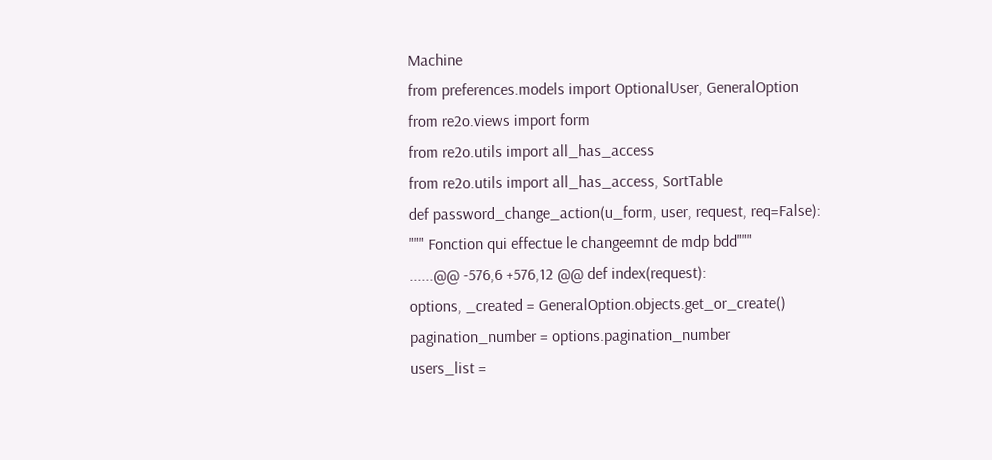Machine
from preferences.models import OptionalUser, GeneralOption
from re2o.views import form
from re2o.utils import all_has_access
from re2o.utils import all_has_access, SortTable
def password_change_action(u_form, user, request, req=False):
""" Fonction qui effectue le changeemnt de mdp bdd"""
......@@ -576,6 +576,12 @@ def index(request):
options, _created = GeneralOption.objects.get_or_create()
pagination_number = options.pagination_number
users_list =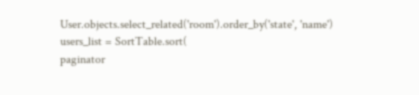User.objects.select_related('room').order_by('state', 'name')
users_list = SortTable.sort(
paginator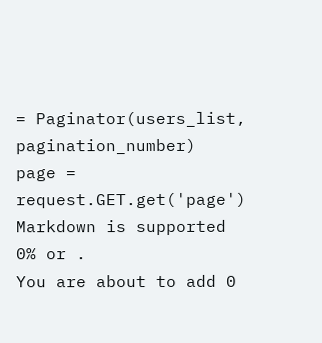= Paginator(users_list, pagination_number)
page = request.GET.get('page')
Markdown is supported
0% or .
You are about to add 0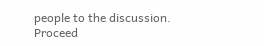people to the discussion. Proceed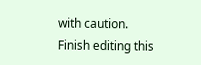with caution.
Finish editing this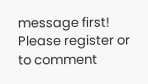message first!
Please register or to comment